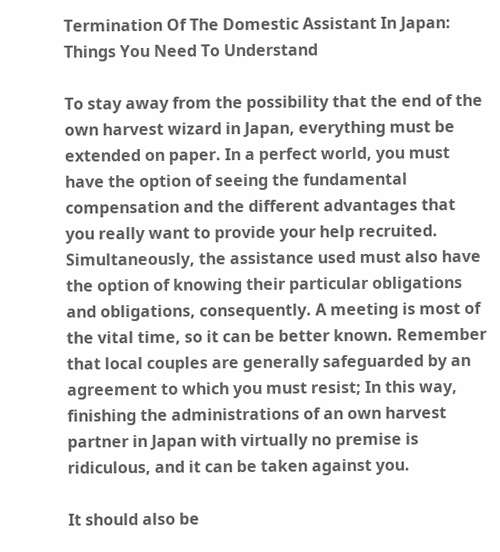Termination Of The Domestic Assistant In Japan: Things You Need To Understand

To stay away from the possibility that the end of the own harvest wizard in Japan, everything must be extended on paper. In a perfect world, you must have the option of seeing the fundamental compensation and the different advantages that you really want to provide your help recruited. Simultaneously, the assistance used must also have the option of knowing their particular obligations and obligations, consequently. A meeting is most of the vital time, so it can be better known. Remember that local couples are generally safeguarded by an agreement to which you must resist; In this way, finishing the administrations of an own harvest partner in Japan with virtually no premise is ridiculous, and it can be taken against you.

It should also be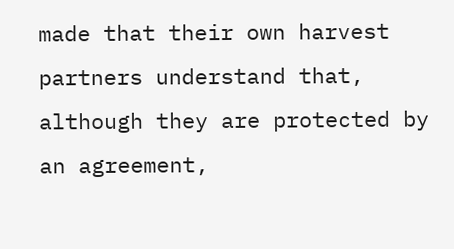made that their own harvest partners understand that, although they are protected by an agreement,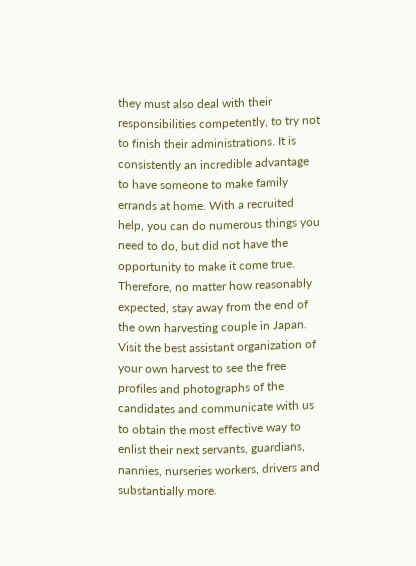they must also deal with their responsibilities competently, to try not to finish their administrations. It is consistently an incredible advantage to have someone to make family errands at home. With a recruited help, you can do numerous things you need to do, but did not have the opportunity to make it come true. Therefore, no matter how reasonably expected, stay away from the end of the own harvesting couple in Japan. Visit the best assistant organization of your own harvest to see the free profiles and photographs of the candidates and communicate with us to obtain the most effective way to enlist their next servants, guardians, nannies, nurseries workers, drivers and substantially more.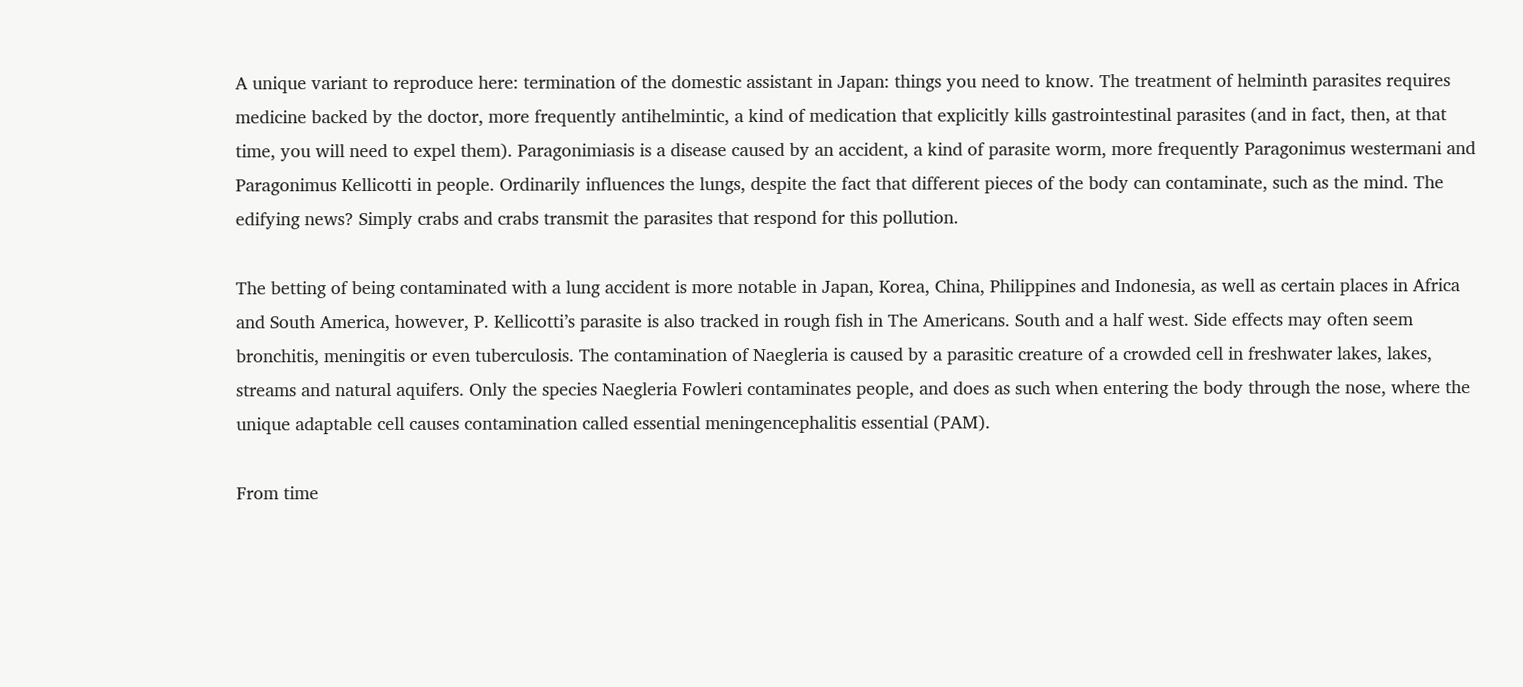A unique variant to reproduce here: termination of the domestic assistant in Japan: things you need to know. The treatment of helminth parasites requires medicine backed by the doctor, more frequently antihelmintic, a kind of medication that explicitly kills gastrointestinal parasites (and in fact, then, at that time, you will need to expel them). Paragonimiasis is a disease caused by an accident, a kind of parasite worm, more frequently Paragonimus westermani and Paragonimus Kellicotti in people. Ordinarily influences the lungs, despite the fact that different pieces of the body can contaminate, such as the mind. The edifying news? Simply crabs and crabs transmit the parasites that respond for this pollution.

The betting of being contaminated with a lung accident is more notable in Japan, Korea, China, Philippines and Indonesia, as well as certain places in Africa and South America, however, P. Kellicotti’s parasite is also tracked in rough fish in The Americans. South and a half west. Side effects may often seem bronchitis, meningitis or even tuberculosis. The contamination of Naegleria is caused by a parasitic creature of a crowded cell in freshwater lakes, lakes, streams and natural aquifers. Only the species Naegleria Fowleri contaminates people, and does as such when entering the body through the nose, where the unique adaptable cell causes contamination called essential meningencephalitis essential (PAM).

From time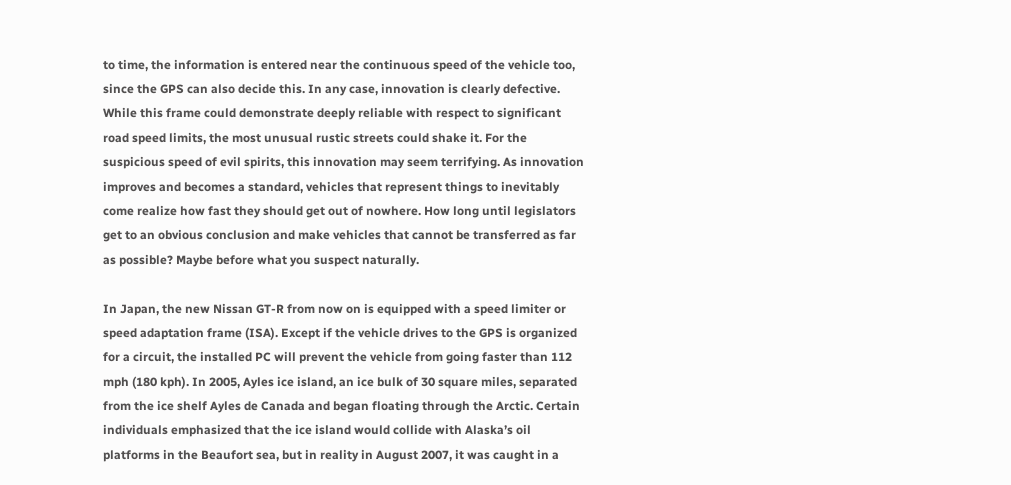to time, the information is entered near the continuous speed of the vehicle too, since the GPS can also decide this. In any case, innovation is clearly defective. While this frame could demonstrate deeply reliable with respect to significant road speed limits, the most unusual rustic streets could shake it. For the suspicious speed of evil spirits, this innovation may seem terrifying. As innovation improves and becomes a standard, vehicles that represent things to inevitably come realize how fast they should get out of nowhere. How long until legislators get to an obvious conclusion and make vehicles that cannot be transferred as far as possible? Maybe before what you suspect naturally.

In Japan, the new Nissan GT-R from now on is equipped with a speed limiter or speed adaptation frame (ISA). Except if the vehicle drives to the GPS is organized for a circuit, the installed PC will prevent the vehicle from going faster than 112 mph (180 kph). In 2005, Ayles ice island, an ice bulk of 30 square miles, separated from the ice shelf Ayles de Canada and began floating through the Arctic. Certain individuals emphasized that the ice island would collide with Alaska’s oil platforms in the Beaufort sea, but in reality in August 2007, it was caught in a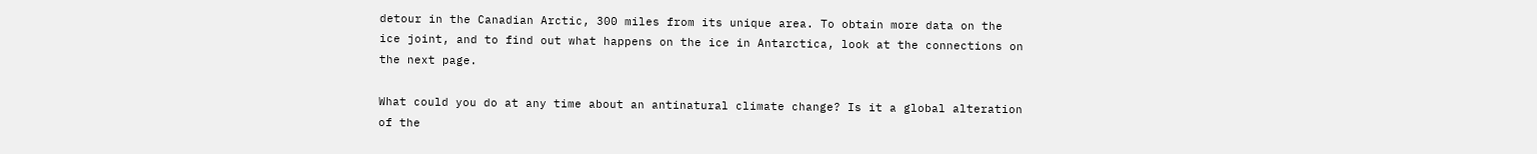detour in the Canadian Arctic, 300 miles from its unique area. To obtain more data on the ice joint, and to find out what happens on the ice in Antarctica, look at the connections on the next page.

What could you do at any time about an antinatural climate change? Is it a global alteration of the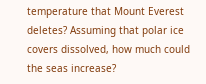temperature that Mount Everest deletes? Assuming that polar ice covers dissolved, how much could the seas increase?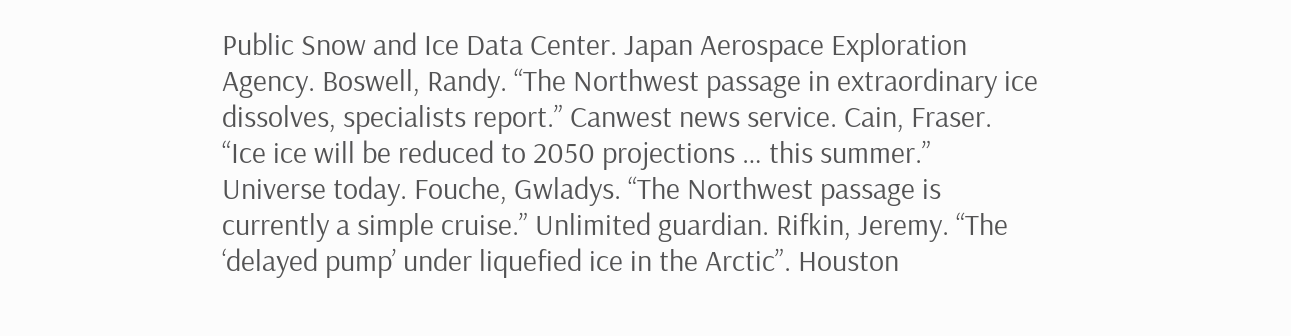Public Snow and Ice Data Center. Japan Aerospace Exploration Agency. Boswell, Randy. “The Northwest passage in extraordinary ice dissolves, specialists report.” Canwest news service. Cain, Fraser. “Ice ice will be reduced to 2050 projections … this summer.” Universe today. Fouche, Gwladys. “The Northwest passage is currently a simple cruise.” Unlimited guardian. Rifkin, Jeremy. “The ‘delayed pump’ under liquefied ice in the Arctic”. Houston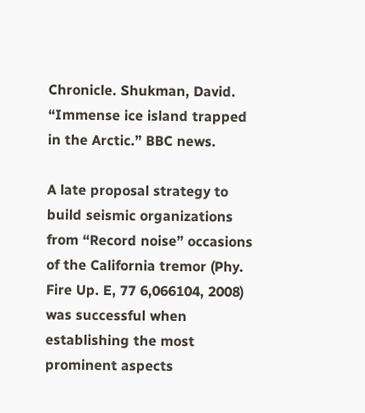Chronicle. Shukman, David. “Immense ice island trapped in the Arctic.” BBC news.

A late proposal strategy to build seismic organizations from “Record noise” occasions of the California tremor (Phy. Fire Up. E, 77 6,066104, 2008) was successful when establishing the most prominent aspects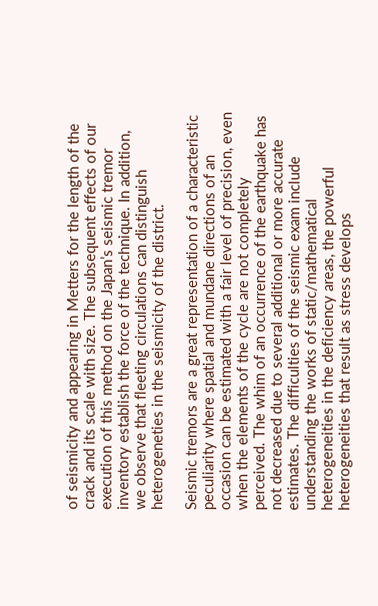of seismicity and appearing in Metters for the length of the crack and its scale with size. The subsequent effects of our execution of this method on the Japan’s seismic tremor inventory establish the force of the technique. In addition, we observe that fleeting circulations can distinguish heterogeneties in the seismicity of the district.

Seismic tremors are a great representation of a characteristic peculiarity where spatial and mundane directions of an occasion can be estimated with a fair level of precision, even when the elements of the cycle are not completely perceived. The whim of an occurrence of the earthquake has not decreased due to several additional or more accurate estimates. The difficulties of the seismic exam include understanding the works of static/mathematical heterogeneities in the deficiency areas, the powerful heterogeneities that result as stress develops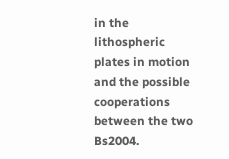in the lithospheric plates in motion and the possible cooperations between the two Bs2004.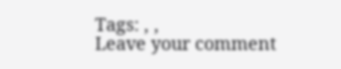Tags: , ,
Leave your comment